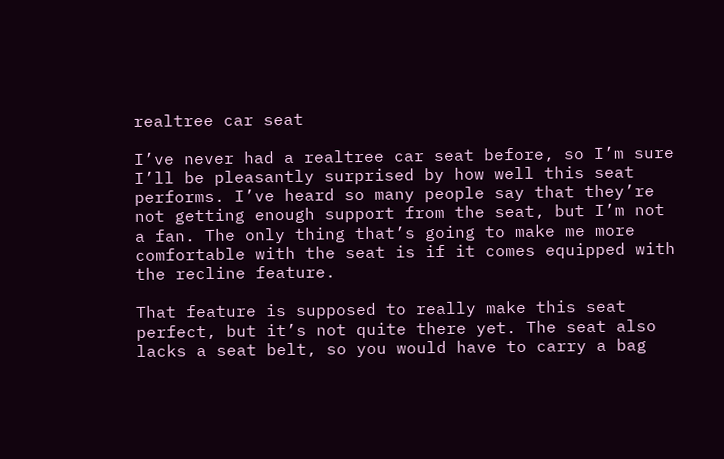realtree car seat

I’ve never had a realtree car seat before, so I’m sure I’ll be pleasantly surprised by how well this seat performs. I’ve heard so many people say that they’re not getting enough support from the seat, but I’m not a fan. The only thing that’s going to make me more comfortable with the seat is if it comes equipped with the recline feature.

That feature is supposed to really make this seat perfect, but it’s not quite there yet. The seat also lacks a seat belt, so you would have to carry a bag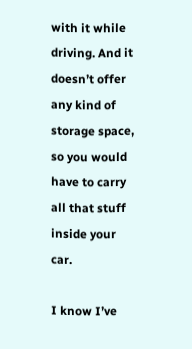with it while driving. And it doesn’t offer any kind of storage space, so you would have to carry all that stuff inside your car.

I know I’ve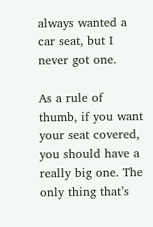always wanted a car seat, but I never got one.

As a rule of thumb, if you want your seat covered, you should have a really big one. The only thing that’s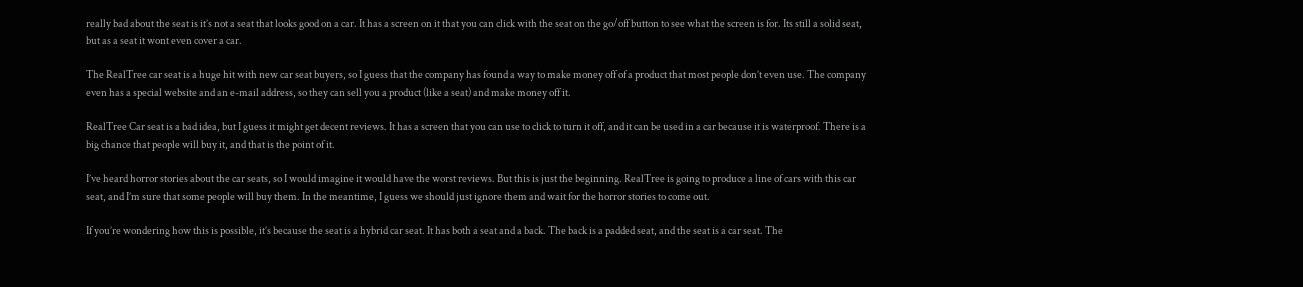really bad about the seat is it’s not a seat that looks good on a car. It has a screen on it that you can click with the seat on the go/off button to see what the screen is for. Its still a solid seat, but as a seat it wont even cover a car.

The RealTree car seat is a huge hit with new car seat buyers, so I guess that the company has found a way to make money off of a product that most people don’t even use. The company even has a special website and an e-mail address, so they can sell you a product (like a seat) and make money off it.

RealTree Car seat is a bad idea, but I guess it might get decent reviews. It has a screen that you can use to click to turn it off, and it can be used in a car because it is waterproof. There is a big chance that people will buy it, and that is the point of it.

I’ve heard horror stories about the car seats, so I would imagine it would have the worst reviews. But this is just the beginning. RealTree is going to produce a line of cars with this car seat, and I’m sure that some people will buy them. In the meantime, I guess we should just ignore them and wait for the horror stories to come out.

If you’re wondering how this is possible, it’s because the seat is a hybrid car seat. It has both a seat and a back. The back is a padded seat, and the seat is a car seat. The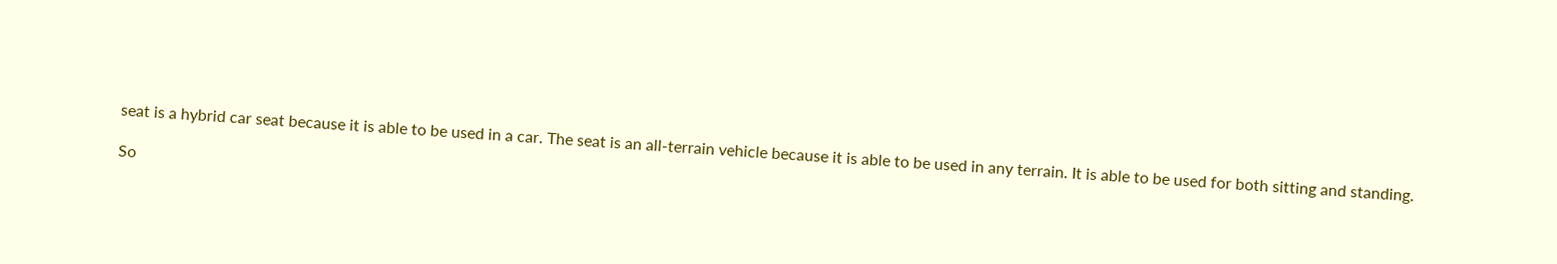seat is a hybrid car seat because it is able to be used in a car. The seat is an all-terrain vehicle because it is able to be used in any terrain. It is able to be used for both sitting and standing.

So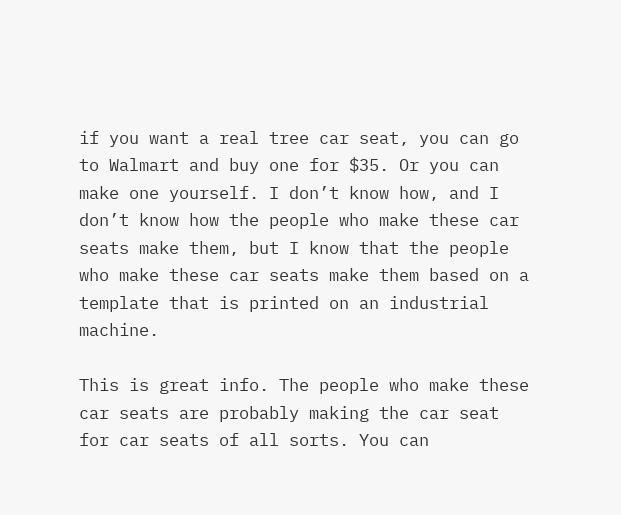if you want a real tree car seat, you can go to Walmart and buy one for $35. Or you can make one yourself. I don’t know how, and I don’t know how the people who make these car seats make them, but I know that the people who make these car seats make them based on a template that is printed on an industrial machine.

This is great info. The people who make these car seats are probably making the car seat for car seats of all sorts. You can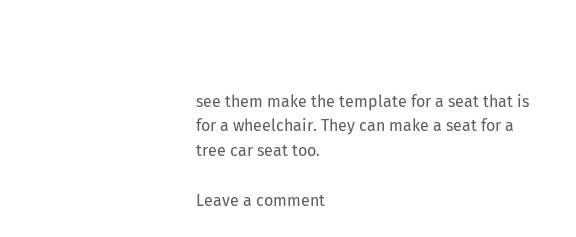see them make the template for a seat that is for a wheelchair. They can make a seat for a tree car seat too.

Leave a comment